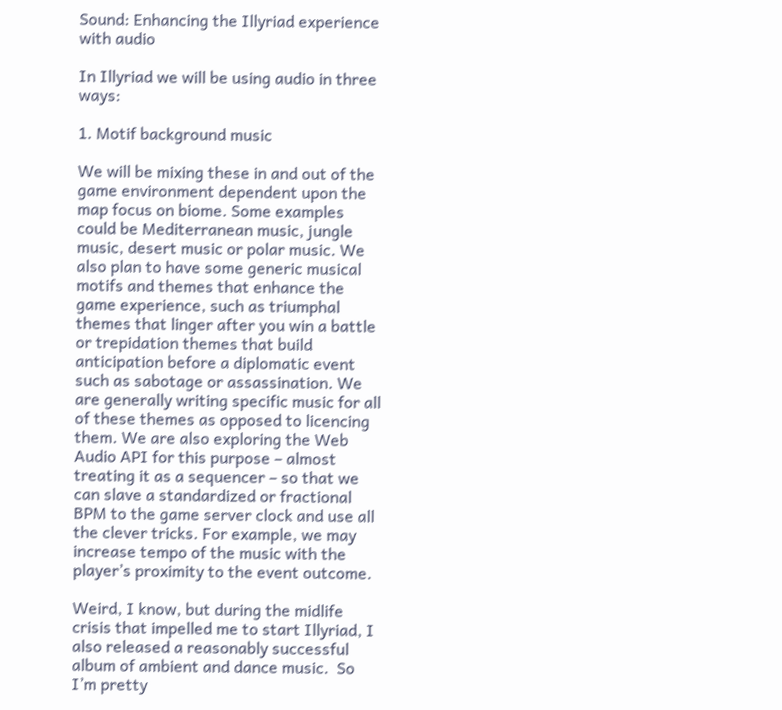Sound: Enhancing the Illyriad experience with audio

In Illyriad we will be using audio in three ways:

1. Motif background music

We will be mixing these in and out of the game environment dependent upon the map focus on biome. Some examples could be Mediterranean music, jungle music, desert music or polar music. We also plan to have some generic musical motifs and themes that enhance the game experience, such as triumphal themes that linger after you win a battle or trepidation themes that build anticipation before a diplomatic event such as sabotage or assassination. We are generally writing specific music for all of these themes as opposed to licencing them. We are also exploring the Web Audio API for this purpose – almost treating it as a sequencer – so that we can slave a standardized or fractional BPM to the game server clock and use all the clever tricks. For example, we may increase tempo of the music with the player’s proximity to the event outcome.

Weird, I know, but during the midlife crisis that impelled me to start Illyriad, I also released a reasonably successful album of ambient and dance music.  So I’m pretty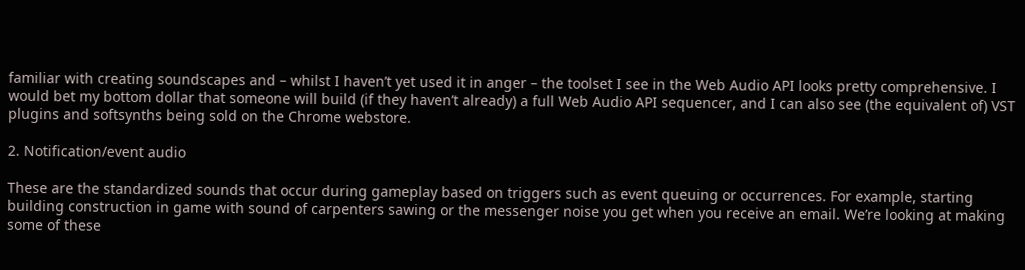familiar with creating soundscapes and – whilst I haven’t yet used it in anger – the toolset I see in the Web Audio API looks pretty comprehensive. I would bet my bottom dollar that someone will build (if they haven’t already) a full Web Audio API sequencer, and I can also see (the equivalent of) VST plugins and softsynths being sold on the Chrome webstore.

2. Notification/event audio

These are the standardized sounds that occur during gameplay based on triggers such as event queuing or occurrences. For example, starting building construction in game with sound of carpenters sawing or the messenger noise you get when you receive an email. We’re looking at making some of these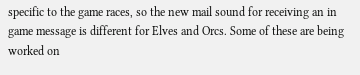specific to the game races, so the new mail sound for receiving an in game message is different for Elves and Orcs. Some of these are being worked on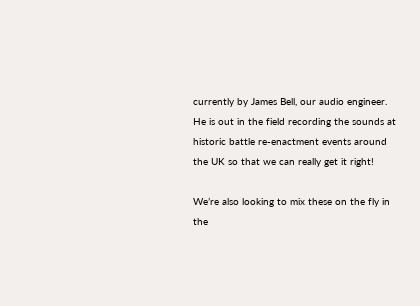currently by James Bell, our audio engineer. He is out in the field recording the sounds at historic battle re-enactment events around the UK so that we can really get it right!

We’re also looking to mix these on the fly in the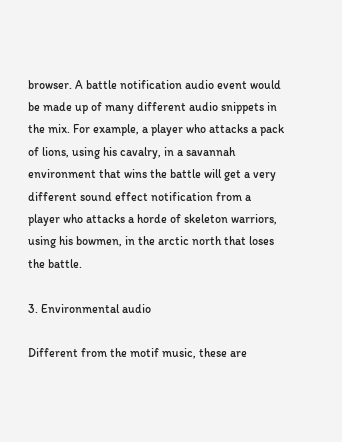browser. A battle notification audio event would be made up of many different audio snippets in the mix. For example, a player who attacks a pack of lions, using his cavalry, in a savannah environment that wins the battle will get a very different sound effect notification from a player who attacks a horde of skeleton warriors, using his bowmen, in the arctic north that loses the battle.

3. Environmental audio

Different from the motif music, these are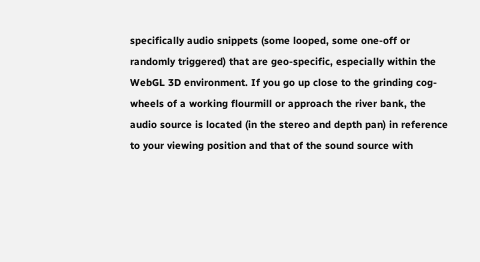specifically audio snippets (some looped, some one-off or randomly triggered) that are geo-specific, especially within the WebGL 3D environment. If you go up close to the grinding cog-wheels of a working flourmill or approach the river bank, the audio source is located (in the stereo and depth pan) in reference to your viewing position and that of the sound source with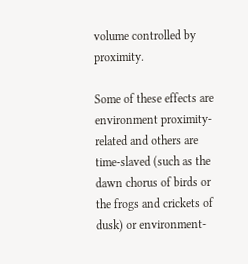volume controlled by proximity.

Some of these effects are environment proximity-related and others are time-slaved (such as the dawn chorus of birds or the frogs and crickets of dusk) or environment-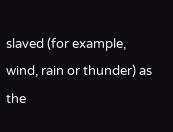slaved (for example, wind, rain or thunder) as the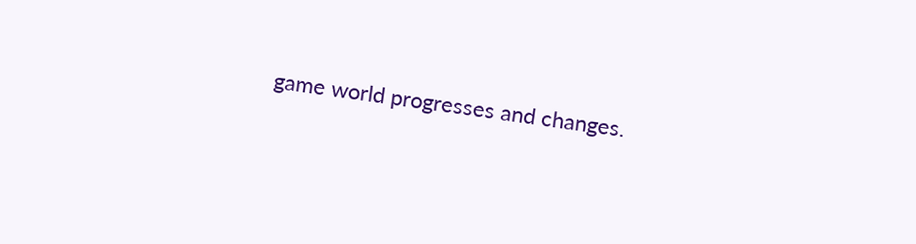game world progresses and changes.